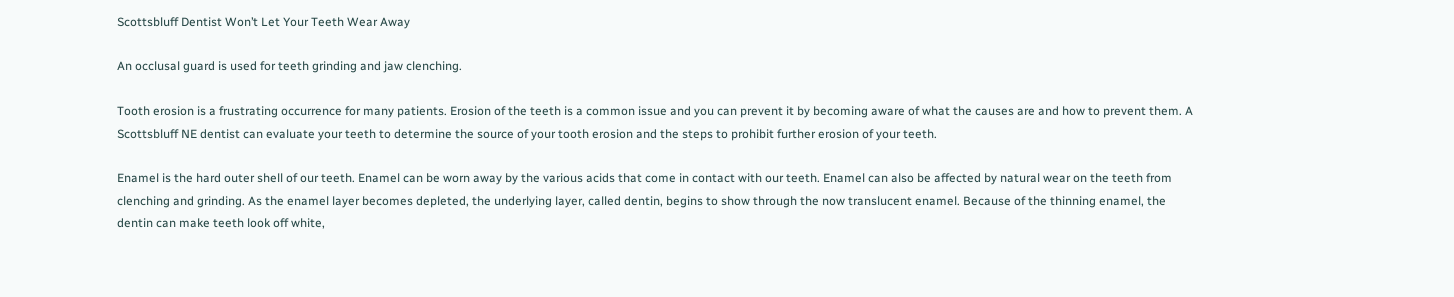Scottsbluff Dentist Won’t Let Your Teeth Wear Away

An occlusal guard is used for teeth grinding and jaw clenching.

Tooth erosion is a frustrating occurrence for many patients. Erosion of the teeth is a common issue and you can prevent it by becoming aware of what the causes are and how to prevent them. A Scottsbluff NE dentist can evaluate your teeth to determine the source of your tooth erosion and the steps to prohibit further erosion of your teeth.

Enamel is the hard outer shell of our teeth. Enamel can be worn away by the various acids that come in contact with our teeth. Enamel can also be affected by natural wear on the teeth from clenching and grinding. As the enamel layer becomes depleted, the underlying layer, called dentin, begins to show through the now translucent enamel. Because of the thinning enamel, the dentin can make teeth look off white,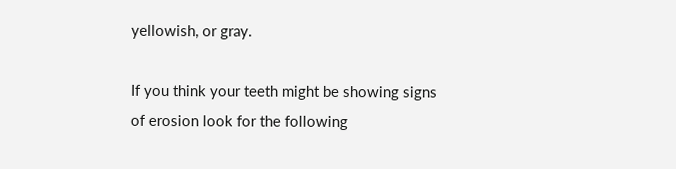yellowish, or gray.

If you think your teeth might be showing signs of erosion look for the following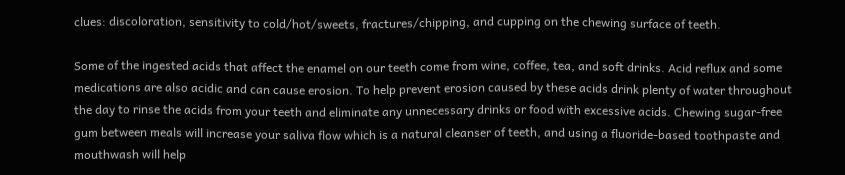clues: discoloration, sensitivity to cold/hot/sweets, fractures/chipping, and cupping on the chewing surface of teeth.

Some of the ingested acids that affect the enamel on our teeth come from wine, coffee, tea, and soft drinks. Acid reflux and some medications are also acidic and can cause erosion. To help prevent erosion caused by these acids drink plenty of water throughout the day to rinse the acids from your teeth and eliminate any unnecessary drinks or food with excessive acids. Chewing sugar-free gum between meals will increase your saliva flow which is a natural cleanser of teeth, and using a fluoride-based toothpaste and mouthwash will help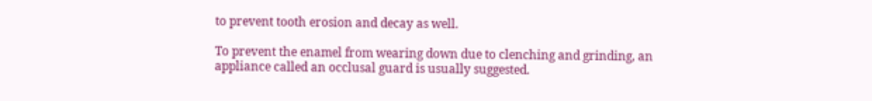to prevent tooth erosion and decay as well.

To prevent the enamel from wearing down due to clenching and grinding, an appliance called an occlusal guard is usually suggested.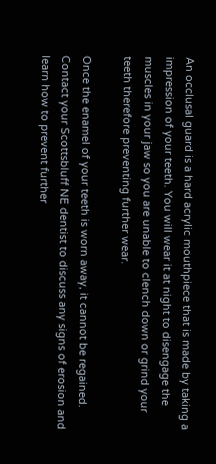An occlusal guard is a hard acrylic mouthpiece that is made by taking a impression of your teeth. You will wear it at night to disengage the muscles in your jaw so you are unable to clench down or grind your teeth therefore preventing further wear.

Once the enamel of your teeth is worn away, it cannot be regained. Contact your Scottsbluff NE dentist to discuss any signs of erosion and learn how to prevent further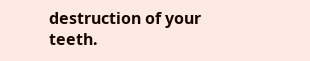destruction of your teeth.